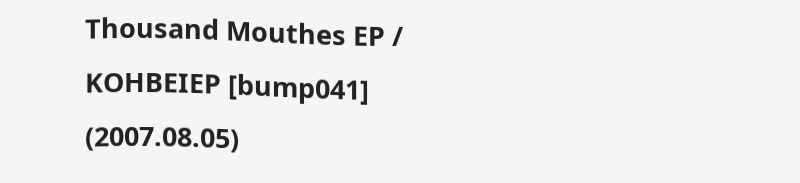Thousand Mouthes EP / KOHBEIEP [bump041] (2007.08.05)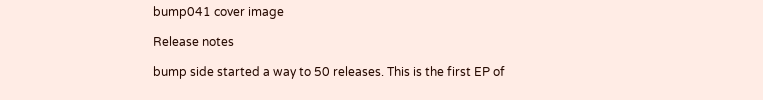bump041 cover image

Release notes

bump side started a way to 50 releases. This is the first EP of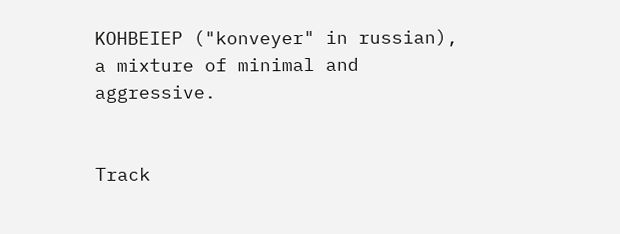KOHBEIEP ("konveyer" in russian), a mixture of minimal and aggressive.


Track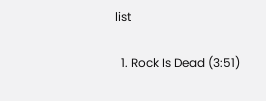list

  1. Rock Is Dead (3:51)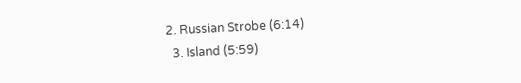2. Russian Strobe (6:14)
  3. Island (5:59)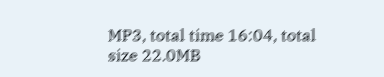MP3, total time 16:04, total size 22.0MB